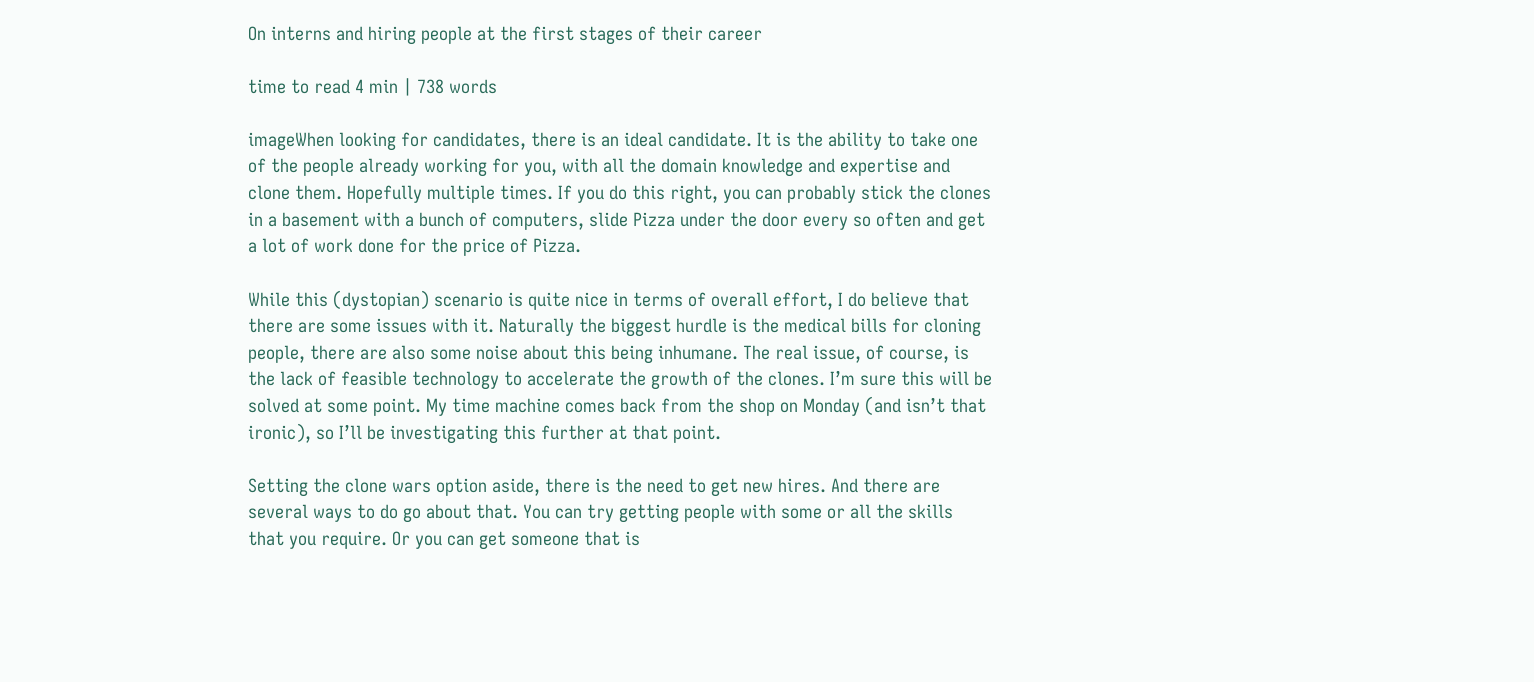On interns and hiring people at the first stages of their career

time to read 4 min | 738 words

imageWhen looking for candidates, there is an ideal candidate. It is the ability to take one of the people already working for you, with all the domain knowledge and expertise and clone them. Hopefully multiple times. If you do this right, you can probably stick the clones in a basement with a bunch of computers, slide Pizza under the door every so often and get a lot of work done for the price of Pizza.

While this (dystopian) scenario is quite nice in terms of overall effort, I do believe that there are some issues with it. Naturally the biggest hurdle is the medical bills for cloning people, there are also some noise about this being inhumane. The real issue, of course, is the lack of feasible technology to accelerate the growth of the clones. I’m sure this will be solved at some point. My time machine comes back from the shop on Monday (and isn’t that ironic), so I’ll be investigating this further at that point.

Setting the clone wars option aside, there is the need to get new hires. And there are several ways to do go about that. You can try getting people with some or all the skills that you require. Or you can get someone that is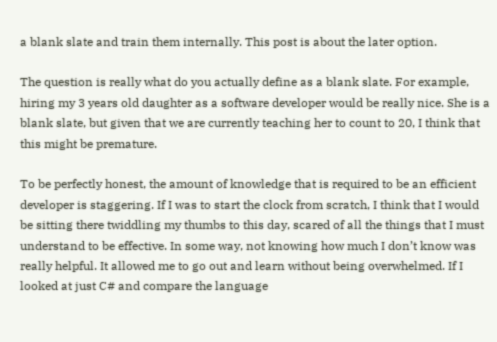a blank slate and train them internally. This post is about the later option.

The question is really what do you actually define as a blank slate. For example, hiring my 3 years old daughter as a software developer would be really nice. She is a blank slate, but given that we are currently teaching her to count to 20, I think that this might be premature.

To be perfectly honest, the amount of knowledge that is required to be an efficient developer is staggering. If I was to start the clock from scratch, I think that I would be sitting there twiddling my thumbs to this day, scared of all the things that I must understand to be effective. In some way, not knowing how much I don’t know was really helpful. It allowed me to go out and learn without being overwhelmed. If I looked at just C# and compare the language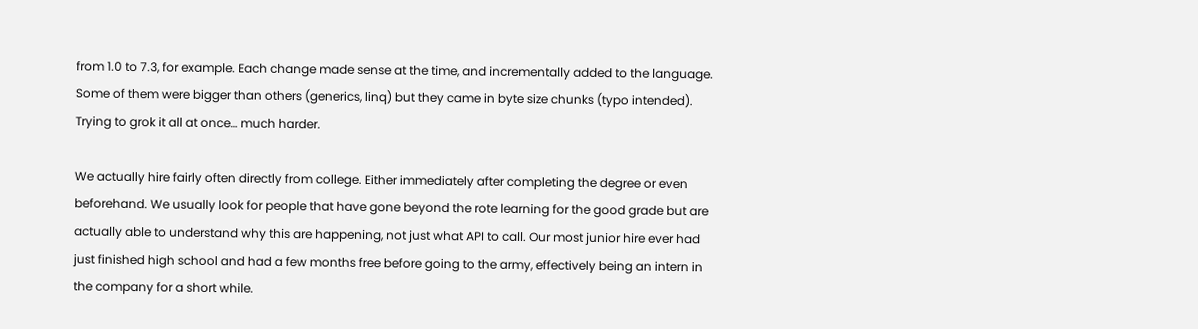from 1.0 to 7.3, for example. Each change made sense at the time, and incrementally added to the language. Some of them were bigger than others (generics, linq) but they came in byte size chunks (typo intended). Trying to grok it all at once… much harder.

We actually hire fairly often directly from college. Either immediately after completing the degree or even beforehand. We usually look for people that have gone beyond the rote learning for the good grade but are actually able to understand why this are happening, not just what API to call. Our most junior hire ever had just finished high school and had a few months free before going to the army, effectively being an intern in the company for a short while.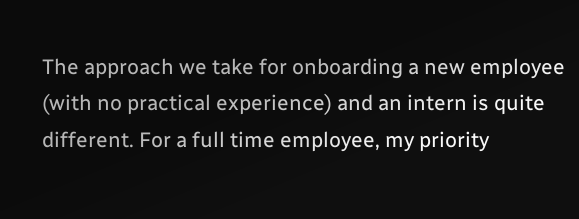The approach we take for onboarding a new employee (with no practical experience) and an intern is quite different. For a full time employee, my priority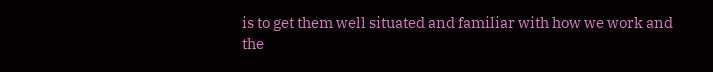is to get them well situated and familiar with how we work and the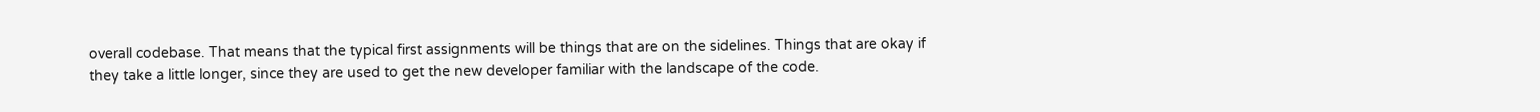overall codebase. That means that the typical first assignments will be things that are on the sidelines. Things that are okay if they take a little longer, since they are used to get the new developer familiar with the landscape of the code.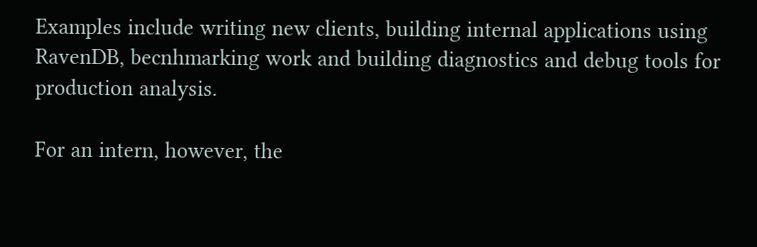Examples include writing new clients, building internal applications using RavenDB, becnhmarking work and building diagnostics and debug tools for production analysis.

For an intern, however, the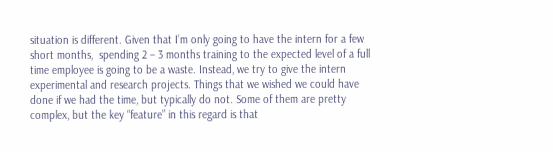situation is different. Given that I’m only going to have the intern for a few short months,  spending 2 – 3 months training to the expected level of a full time employee is going to be a waste. Instead, we try to give the intern experimental and research projects. Things that we wished we could have done if we had the time, but typically do not. Some of them are pretty complex, but the key “feature” in this regard is that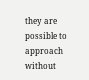they are possible to approach without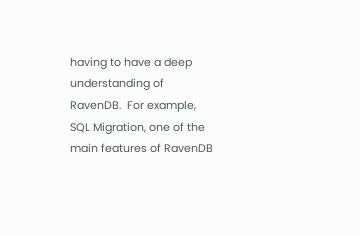having to have a deep understanding of RavenDB.  For example, SQL Migration, one of the main features of RavenDB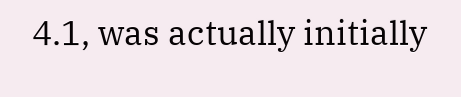4.1, was actually initially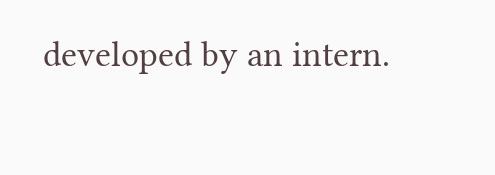developed by an intern.